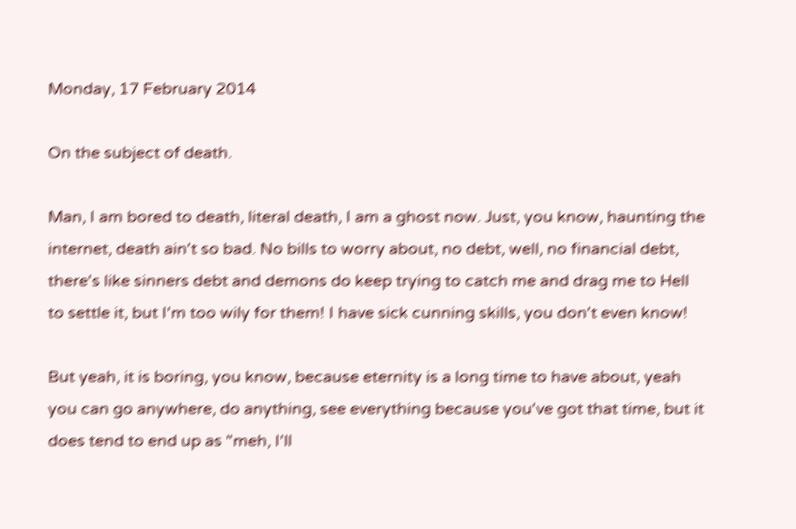Monday, 17 February 2014

On the subject of death.

Man, I am bored to death, literal death, I am a ghost now. Just, you know, haunting the internet, death ain't so bad. No bills to worry about, no debt, well, no financial debt, there's like sinners debt and demons do keep trying to catch me and drag me to Hell to settle it, but I'm too wily for them! I have sick cunning skills, you don't even know!

But yeah, it is boring, you know, because eternity is a long time to have about, yeah you can go anywhere, do anything, see everything because you've got that time, but it does tend to end up as "meh, I'll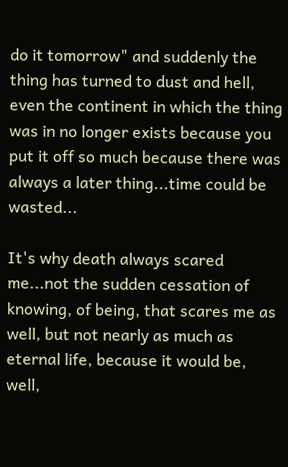do it tomorrow" and suddenly the thing has turned to dust and hell, even the continent in which the thing was in no longer exists because you put it off so much because there was always a later thing...time could be wasted...

It's why death always scared me...not the sudden cessation of knowing, of being, that scares me as well, but not nearly as much as eternal life, because it would be, well,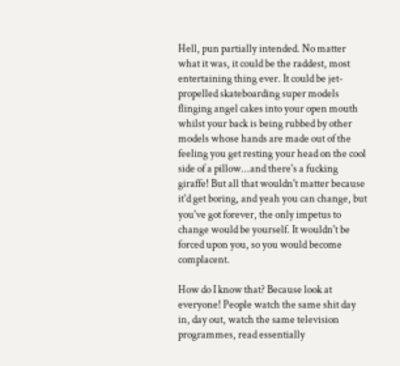Hell, pun partially intended. No matter what it was, it could be the raddest, most entertaining thing ever. It could be jet-propelled skateboarding super models flinging angel cakes into your open mouth whilst your back is being rubbed by other models whose hands are made out of the feeling you get resting your head on the cool side of a pillow...and there's a fucking giraffe! But all that wouldn't matter because it'd get boring, and yeah you can change, but you've got forever, the only impetus to change would be yourself. It wouldn't be forced upon you, so you would become complacent.

How do I know that? Because look at everyone! People watch the same shit day in, day out, watch the same television programmes, read essentially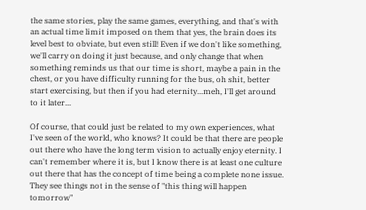the same stories, play the same games, everything, and that's with an actual time limit imposed on them that yes, the brain does its level best to obviate, but even still! Even if we don't like something, we'll carry on doing it just because, and only change that when something reminds us that our time is short, maybe a pain in the chest, or you have difficulty running for the bus, oh shit, better start exercising, but then if you had eternity...meh, I'll get around to it later...

Of course, that could just be related to my own experiences, what I've seen of the world, who knows? It could be that there are people out there who have the long term vision to actually enjoy eternity. I can't remember where it is, but I know there is at least one culture out there that has the concept of time being a complete none issue. They see things not in the sense of "this thing will happen tomorrow"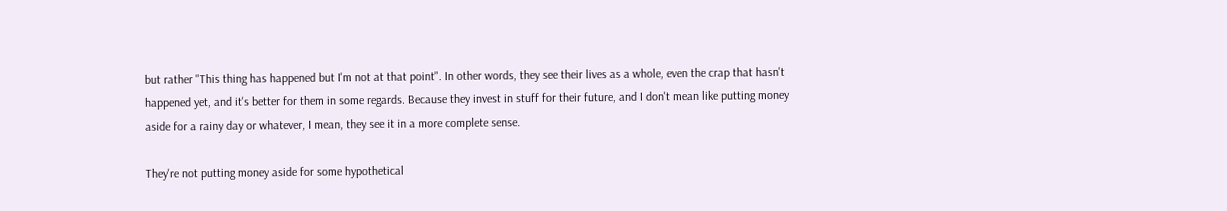but rather "This thing has happened but I'm not at that point". In other words, they see their lives as a whole, even the crap that hasn't happened yet, and it's better for them in some regards. Because they invest in stuff for their future, and I don't mean like putting money aside for a rainy day or whatever, I mean, they see it in a more complete sense.

They're not putting money aside for some hypothetical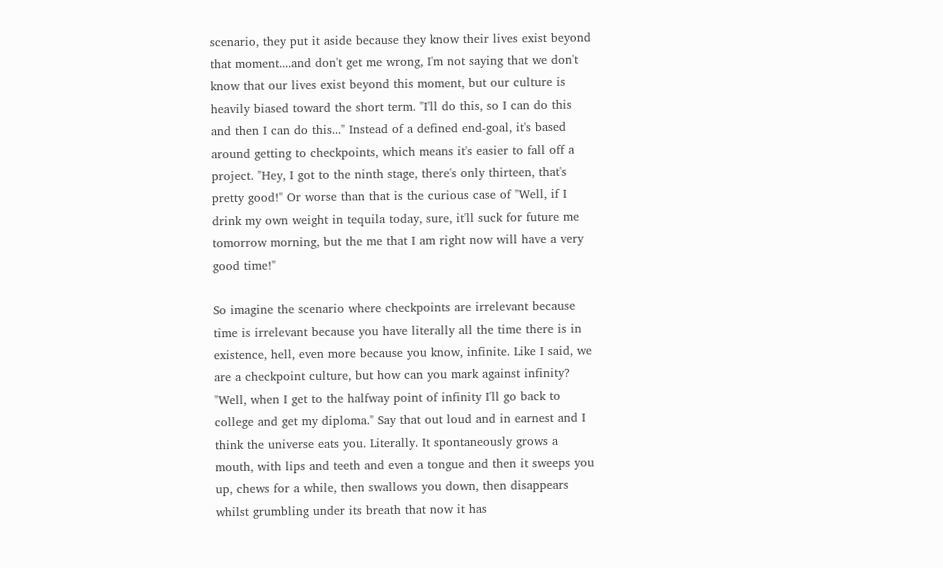scenario, they put it aside because they know their lives exist beyond that moment....and don't get me wrong, I'm not saying that we don't know that our lives exist beyond this moment, but our culture is heavily biased toward the short term. "I'll do this, so I can do this and then I can do this..." Instead of a defined end-goal, it's based around getting to checkpoints, which means it's easier to fall off a project. "Hey, I got to the ninth stage, there's only thirteen, that's pretty good!" Or worse than that is the curious case of "Well, if I drink my own weight in tequila today, sure, it'll suck for future me tomorrow morning, but the me that I am right now will have a very good time!"

So imagine the scenario where checkpoints are irrelevant because time is irrelevant because you have literally all the time there is in existence, hell, even more because you know, infinite. Like I said, we are a checkpoint culture, but how can you mark against infinity? "Well, when I get to the halfway point of infinity I'll go back to college and get my diploma." Say that out loud and in earnest and I think the universe eats you. Literally. It spontaneously grows a mouth, with lips and teeth and even a tongue and then it sweeps you up, chews for a while, then swallows you down, then disappears whilst grumbling under its breath that now it has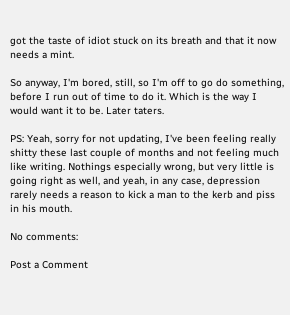got the taste of idiot stuck on its breath and that it now needs a mint.

So anyway, I'm bored, still, so I'm off to go do something, before I run out of time to do it. Which is the way I would want it to be. Later taters.

PS: Yeah, sorry for not updating, I've been feeling really shitty these last couple of months and not feeling much like writing. Nothings especially wrong, but very little is going right as well, and yeah, in any case, depression rarely needs a reason to kick a man to the kerb and piss in his mouth.

No comments:

Post a Comment